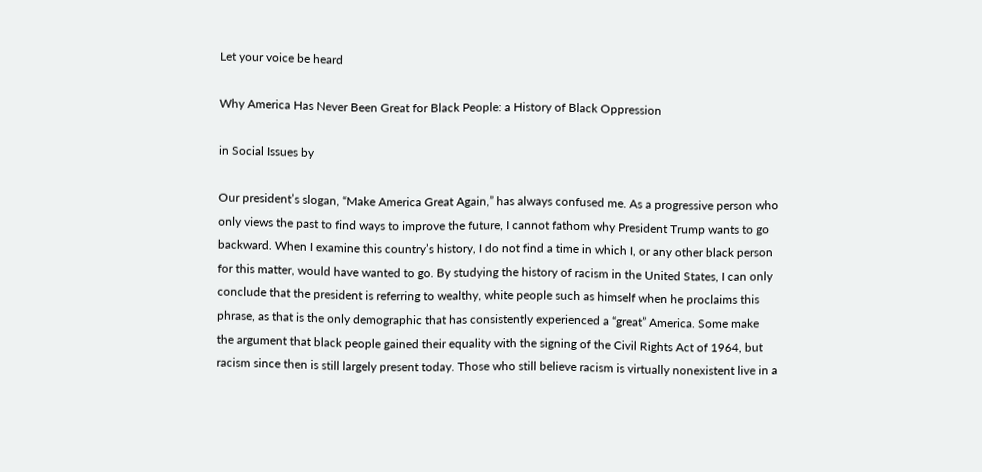Let your voice be heard

Why America Has Never Been Great for Black People: a History of Black Oppression

in Social Issues by

Our president’s slogan, “Make America Great Again,” has always confused me. As a progressive person who only views the past to find ways to improve the future, I cannot fathom why President Trump wants to go backward. When I examine this country’s history, I do not find a time in which I, or any other black person for this matter, would have wanted to go. By studying the history of racism in the United States, I can only conclude that the president is referring to wealthy, white people such as himself when he proclaims this phrase, as that is the only demographic that has consistently experienced a “great” America. Some make the argument that black people gained their equality with the signing of the Civil Rights Act of 1964, but racism since then is still largely present today. Those who still believe racism is virtually nonexistent live in a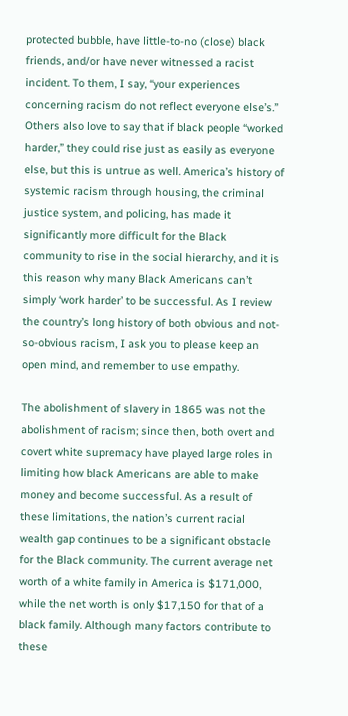protected bubble, have little-to-no (close) black friends, and/or have never witnessed a racist incident. To them, I say, “your experiences concerning racism do not reflect everyone else’s.” Others also love to say that if black people “worked harder,” they could rise just as easily as everyone else, but this is untrue as well. America’s history of systemic racism through housing, the criminal justice system, and policing, has made it significantly more difficult for the Black community to rise in the social hierarchy, and it is this reason why many Black Americans can’t simply ‘work harder’ to be successful. As I review the country’s long history of both obvious and not-so-obvious racism, I ask you to please keep an open mind, and remember to use empathy.

The abolishment of slavery in 1865 was not the abolishment of racism; since then, both overt and covert white supremacy have played large roles in limiting how black Americans are able to make money and become successful. As a result of these limitations, the nation’s current racial wealth gap continues to be a significant obstacle for the Black community. The current average net worth of a white family in America is $171,000, while the net worth is only $17,150 for that of a black family. Although many factors contribute to these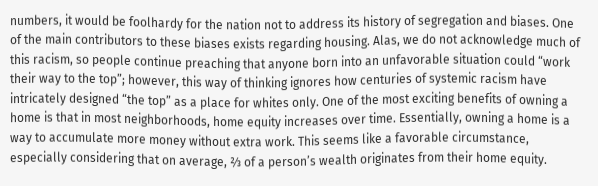numbers, it would be foolhardy for the nation not to address its history of segregation and biases. One of the main contributors to these biases exists regarding housing. Alas, we do not acknowledge much of this racism, so people continue preaching that anyone born into an unfavorable situation could “work their way to the top”; however, this way of thinking ignores how centuries of systemic racism have intricately designed “the top” as a place for whites only. One of the most exciting benefits of owning a home is that in most neighborhoods, home equity increases over time. Essentially, owning a home is a way to accumulate more money without extra work. This seems like a favorable circumstance, especially considering that on average, ⅔ of a person’s wealth originates from their home equity.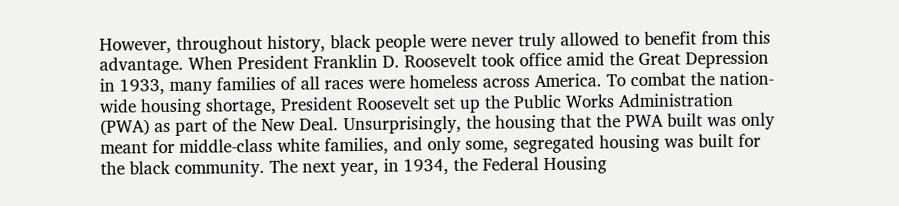However, throughout history, black people were never truly allowed to benefit from this advantage. When President Franklin D. Roosevelt took office amid the Great Depression in 1933, many families of all races were homeless across America. To combat the nation-wide housing shortage, President Roosevelt set up the Public Works Administration (PWA) as part of the New Deal. Unsurprisingly, the housing that the PWA built was only meant for middle-class white families, and only some, segregated housing was built for the black community. The next year, in 1934, the Federal Housing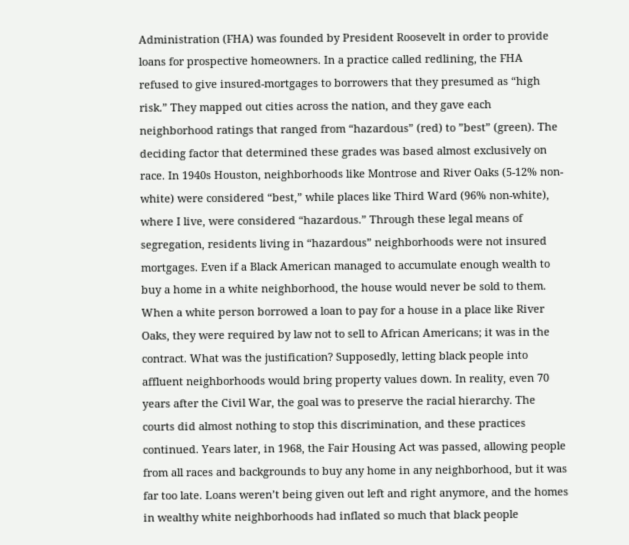Administration (FHA) was founded by President Roosevelt in order to provide loans for prospective homeowners. In a practice called redlining, the FHA refused to give insured-mortgages to borrowers that they presumed as “high risk.” They mapped out cities across the nation, and they gave each neighborhood ratings that ranged from “hazardous” (red) to ”best” (green). The deciding factor that determined these grades was based almost exclusively on race. In 1940s Houston, neighborhoods like Montrose and River Oaks (5-12% non-white) were considered “best,” while places like Third Ward (96% non-white), where I live, were considered “hazardous.” Through these legal means of segregation, residents living in “hazardous” neighborhoods were not insured mortgages. Even if a Black American managed to accumulate enough wealth to buy a home in a white neighborhood, the house would never be sold to them. When a white person borrowed a loan to pay for a house in a place like River Oaks, they were required by law not to sell to African Americans; it was in the contract. What was the justification? Supposedly, letting black people into affluent neighborhoods would bring property values down. In reality, even 70 years after the Civil War, the goal was to preserve the racial hierarchy. The courts did almost nothing to stop this discrimination, and these practices continued. Years later, in 1968, the Fair Housing Act was passed, allowing people from all races and backgrounds to buy any home in any neighborhood, but it was far too late. Loans weren’t being given out left and right anymore, and the homes in wealthy white neighborhoods had inflated so much that black people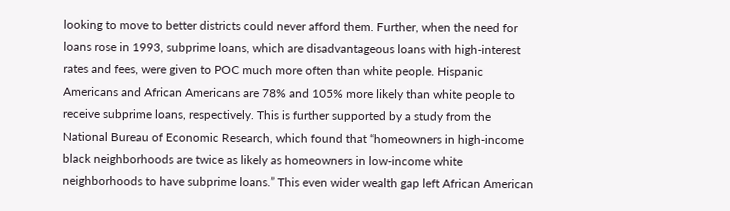looking to move to better districts could never afford them. Further, when the need for loans rose in 1993, subprime loans, which are disadvantageous loans with high-interest rates and fees, were given to POC much more often than white people. Hispanic Americans and African Americans are 78% and 105% more likely than white people to receive subprime loans, respectively. This is further supported by a study from the National Bureau of Economic Research, which found that “homeowners in high-income black neighborhoods are twice as likely as homeowners in low-income white neighborhoods to have subprime loans.” This even wider wealth gap left African American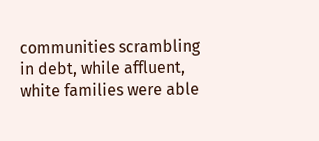communities scrambling in debt, while affluent, white families were able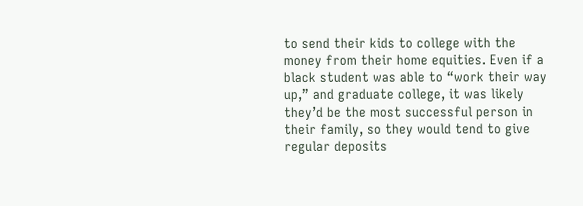to send their kids to college with the money from their home equities. Even if a black student was able to “work their way up,” and graduate college, it was likely they’d be the most successful person in their family, so they would tend to give regular deposits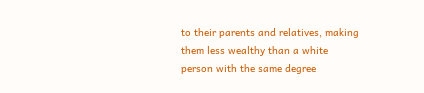to their parents and relatives, making them less wealthy than a white person with the same degree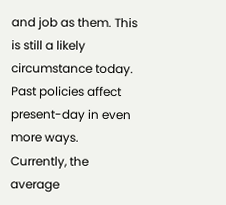and job as them. This is still a likely circumstance today. Past policies affect present-day in even more ways. Currently, the average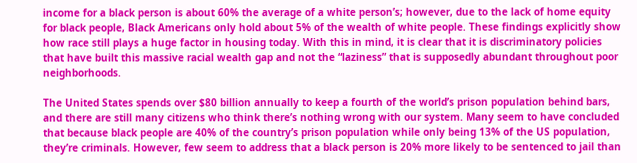income for a black person is about 60% the average of a white person’s; however, due to the lack of home equity for black people, Black Americans only hold about 5% of the wealth of white people. These findings explicitly show how race still plays a huge factor in housing today. With this in mind, it is clear that it is discriminatory policies that have built this massive racial wealth gap and not the “laziness” that is supposedly abundant throughout poor neighborhoods.

The United States spends over $80 billion annually to keep a fourth of the world’s prison population behind bars, and there are still many citizens who think there’s nothing wrong with our system. Many seem to have concluded that because black people are 40% of the country’s prison population while only being 13% of the US population, they’re criminals. However, few seem to address that a black person is 20% more likely to be sentenced to jail than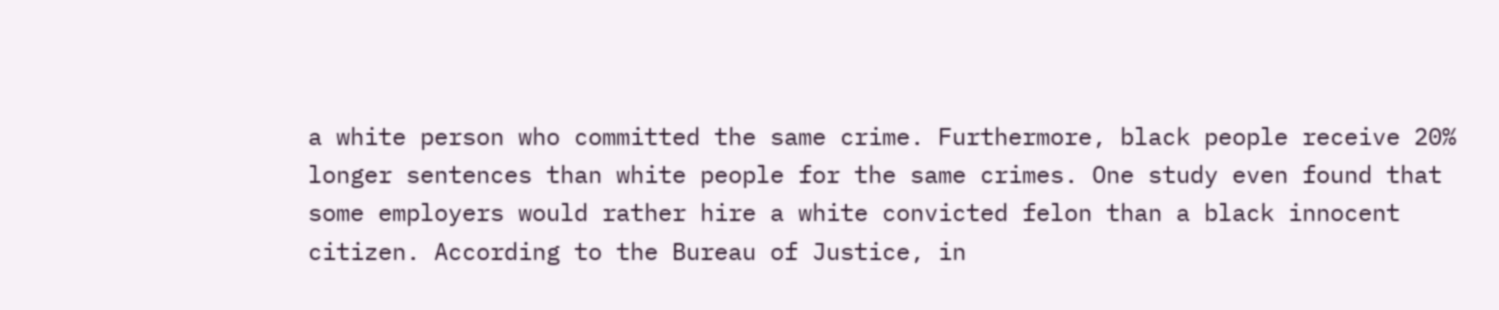a white person who committed the same crime. Furthermore, black people receive 20% longer sentences than white people for the same crimes. One study even found that some employers would rather hire a white convicted felon than a black innocent citizen. According to the Bureau of Justice, in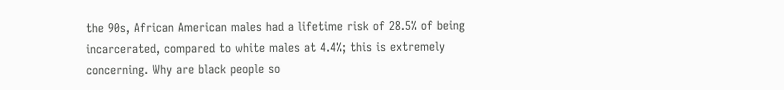the 90s, African American males had a lifetime risk of 28.5% of being incarcerated, compared to white males at 4.4%; this is extremely concerning. Why are black people so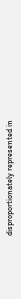disproportionately represented in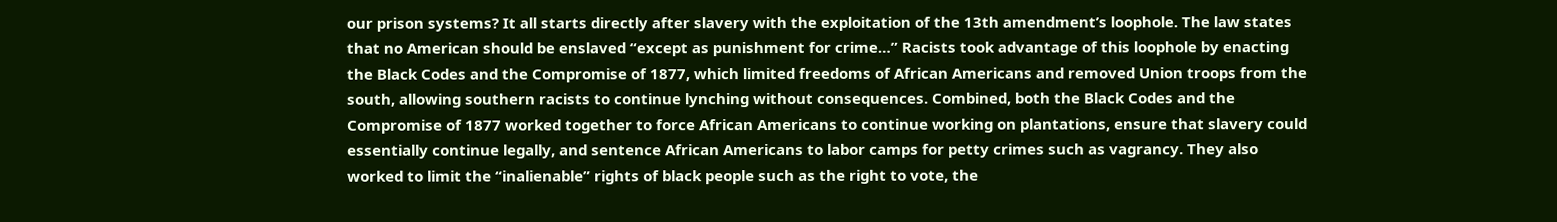our prison systems? It all starts directly after slavery with the exploitation of the 13th amendment’s loophole. The law states that no American should be enslaved “except as punishment for crime…” Racists took advantage of this loophole by enacting the Black Codes and the Compromise of 1877, which limited freedoms of African Americans and removed Union troops from the south, allowing southern racists to continue lynching without consequences. Combined, both the Black Codes and the Compromise of 1877 worked together to force African Americans to continue working on plantations, ensure that slavery could essentially continue legally, and sentence African Americans to labor camps for petty crimes such as vagrancy. They also worked to limit the “inalienable” rights of black people such as the right to vote, the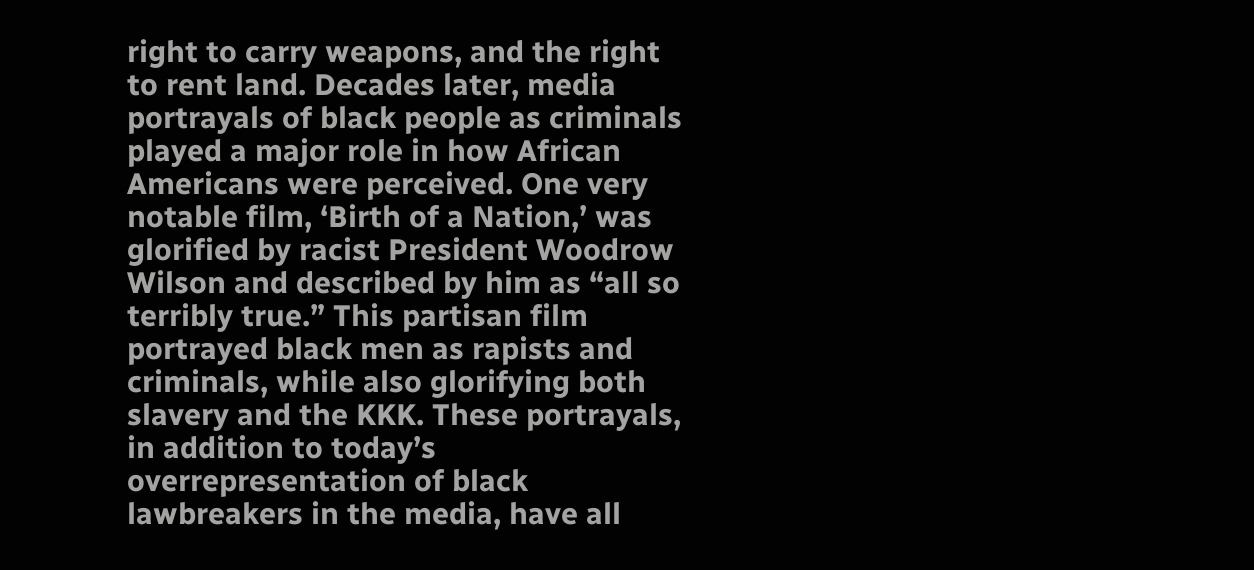right to carry weapons, and the right to rent land. Decades later, media portrayals of black people as criminals played a major role in how African Americans were perceived. One very notable film, ‘Birth of a Nation,’ was glorified by racist President Woodrow Wilson and described by him as “all so terribly true.” This partisan film portrayed black men as rapists and criminals, while also glorifying both slavery and the KKK. These portrayals, in addition to today’s overrepresentation of black lawbreakers in the media, have all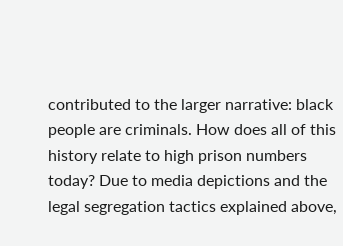contributed to the larger narrative: black people are criminals. How does all of this history relate to high prison numbers today? Due to media depictions and the legal segregation tactics explained above,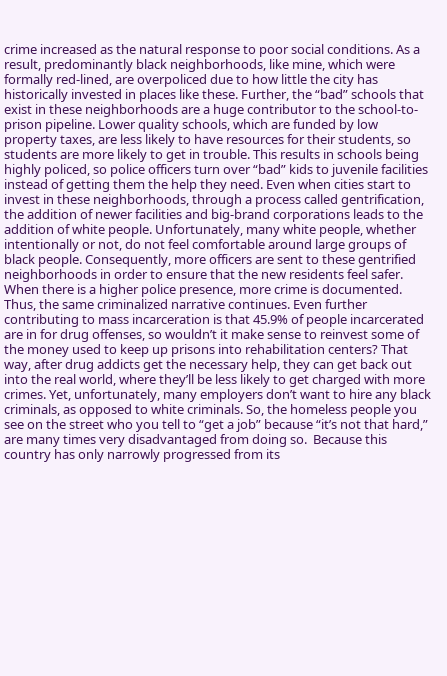crime increased as the natural response to poor social conditions. As a result, predominantly black neighborhoods, like mine, which were formally red-lined, are overpoliced due to how little the city has historically invested in places like these. Further, the “bad” schools that exist in these neighborhoods are a huge contributor to the school-to-prison pipeline. Lower quality schools, which are funded by low property taxes, are less likely to have resources for their students, so students are more likely to get in trouble. This results in schools being highly policed, so police officers turn over “bad” kids to juvenile facilities instead of getting them the help they need. Even when cities start to invest in these neighborhoods, through a process called gentrification, the addition of newer facilities and big-brand corporations leads to the addition of white people. Unfortunately, many white people, whether intentionally or not, do not feel comfortable around large groups of black people. Consequently, more officers are sent to these gentrified neighborhoods in order to ensure that the new residents feel safer. When there is a higher police presence, more crime is documented. Thus, the same criminalized narrative continues. Even further contributing to mass incarceration is that 45.9% of people incarcerated are in for drug offenses, so wouldn’t it make sense to reinvest some of the money used to keep up prisons into rehabilitation centers? That way, after drug addicts get the necessary help, they can get back out into the real world, where they’ll be less likely to get charged with more crimes. Yet, unfortunately, many employers don’t want to hire any black criminals, as opposed to white criminals. So, the homeless people you see on the street who you tell to “get a job” because “it’s not that hard,” are many times very disadvantaged from doing so.  Because this country has only narrowly progressed from its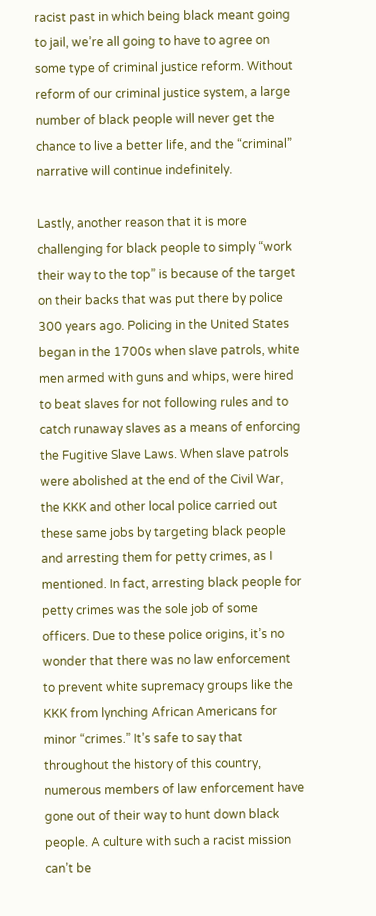racist past in which being black meant going to jail, we’re all going to have to agree on some type of criminal justice reform. Without reform of our criminal justice system, a large number of black people will never get the chance to live a better life, and the “criminal” narrative will continue indefinitely.

Lastly, another reason that it is more challenging for black people to simply “work their way to the top” is because of the target on their backs that was put there by police 300 years ago. Policing in the United States began in the 1700s when slave patrols, white men armed with guns and whips, were hired to beat slaves for not following rules and to catch runaway slaves as a means of enforcing the Fugitive Slave Laws. When slave patrols were abolished at the end of the Civil War, the KKK and other local police carried out these same jobs by targeting black people and arresting them for petty crimes, as I mentioned. In fact, arresting black people for petty crimes was the sole job of some officers. Due to these police origins, it’s no wonder that there was no law enforcement to prevent white supremacy groups like the KKK from lynching African Americans for minor “crimes.” It’s safe to say that throughout the history of this country, numerous members of law enforcement have gone out of their way to hunt down black people. A culture with such a racist mission can’t be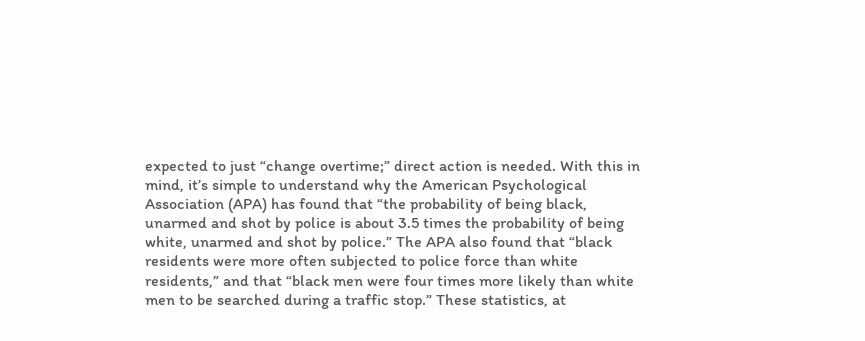expected to just “change overtime;” direct action is needed. With this in mind, it’s simple to understand why the American Psychological Association (APA) has found that “the probability of being black, unarmed and shot by police is about 3.5 times the probability of being white, unarmed and shot by police.” The APA also found that “black residents were more often subjected to police force than white residents,” and that “black men were four times more likely than white men to be searched during a traffic stop.” These statistics, at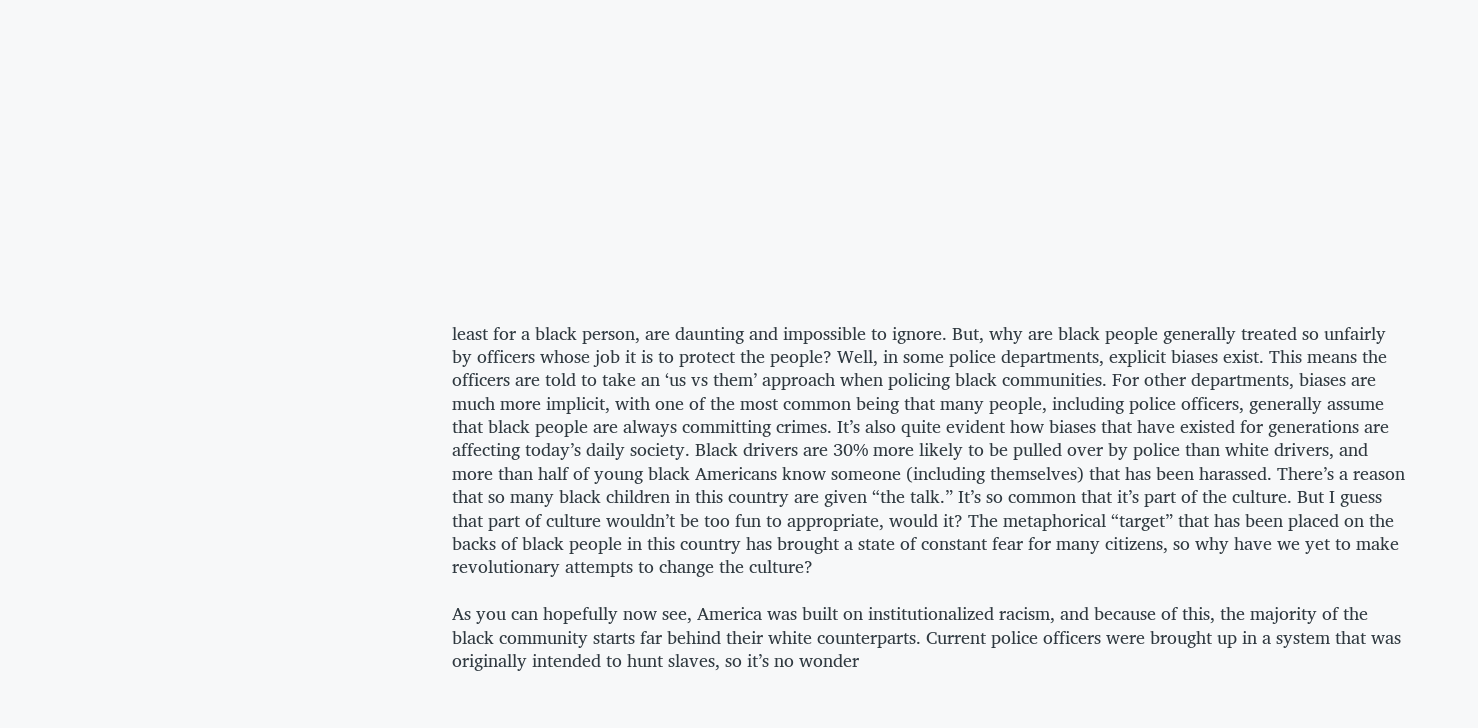least for a black person, are daunting and impossible to ignore. But, why are black people generally treated so unfairly by officers whose job it is to protect the people? Well, in some police departments, explicit biases exist. This means the officers are told to take an ‘us vs them’ approach when policing black communities. For other departments, biases are much more implicit, with one of the most common being that many people, including police officers, generally assume that black people are always committing crimes. It’s also quite evident how biases that have existed for generations are affecting today’s daily society. Black drivers are 30% more likely to be pulled over by police than white drivers, and more than half of young black Americans know someone (including themselves) that has been harassed. There’s a reason that so many black children in this country are given “the talk.” It’s so common that it’s part of the culture. But I guess that part of culture wouldn’t be too fun to appropriate, would it? The metaphorical “target” that has been placed on the backs of black people in this country has brought a state of constant fear for many citizens, so why have we yet to make revolutionary attempts to change the culture?

As you can hopefully now see, America was built on institutionalized racism, and because of this, the majority of the black community starts far behind their white counterparts. Current police officers were brought up in a system that was originally intended to hunt slaves, so it’s no wonder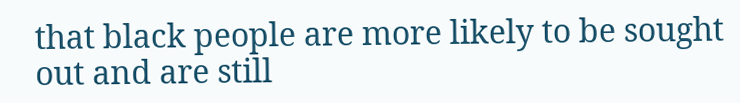that black people are more likely to be sought out and are still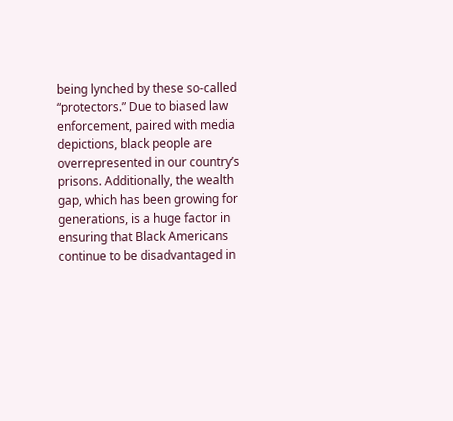being lynched by these so-called “protectors.” Due to biased law enforcement, paired with media depictions, black people are overrepresented in our country’s prisons. Additionally, the wealth gap, which has been growing for generations, is a huge factor in ensuring that Black Americans continue to be disadvantaged in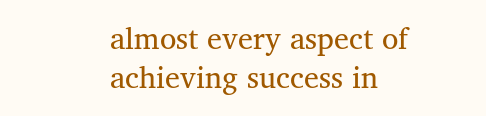almost every aspect of achieving success in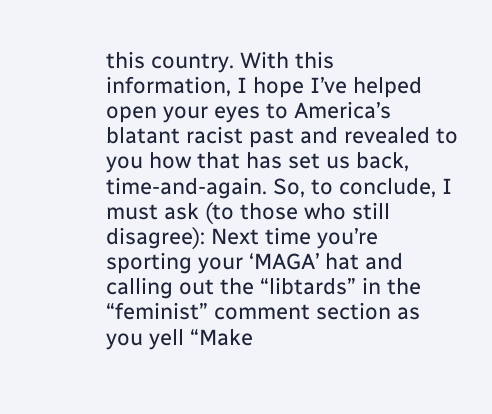this country. With this information, I hope I’ve helped open your eyes to America’s blatant racist past and revealed to you how that has set us back, time-and-again. So, to conclude, I must ask (to those who still disagree): Next time you’re sporting your ‘MAGA’ hat and calling out the “libtards” in the “feminist” comment section as you yell “Make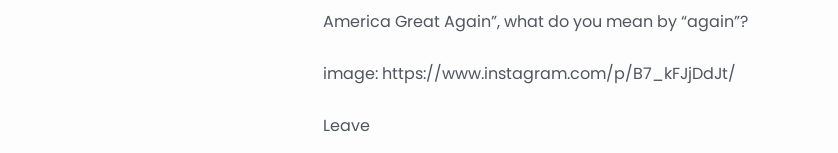America Great Again”, what do you mean by “again”?

image: https://www.instagram.com/p/B7_kFJjDdJt/

Leave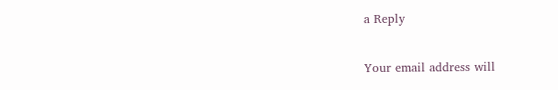a Reply

Your email address will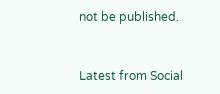not be published.


Latest from Social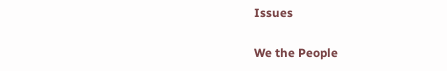Issues

We the People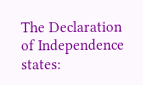The Declaration of Independence states: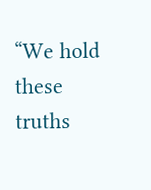“We hold these truths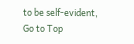to be self-evident,
Go to Top